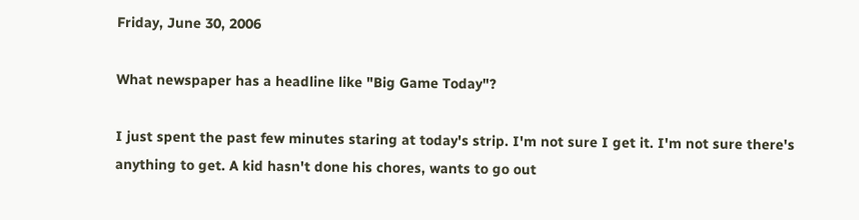Friday, June 30, 2006

What newspaper has a headline like "Big Game Today"?

I just spent the past few minutes staring at today's strip. I'm not sure I get it. I'm not sure there's anything to get. A kid hasn't done his chores, wants to go out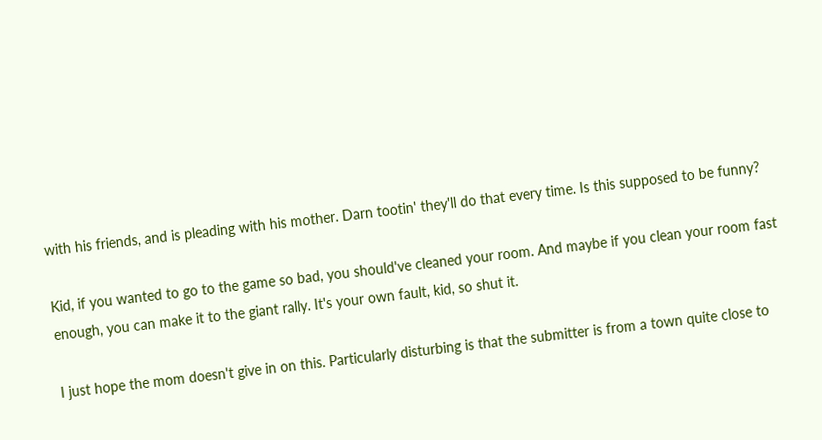with his friends, and is pleading with his mother. Darn tootin' they'll do that every time. Is this supposed to be funny?

Kid, if you wanted to go to the game so bad, you should've cleaned your room. And maybe if you clean your room fast enough, you can make it to the giant rally. It's your own fault, kid, so shut it.

I just hope the mom doesn't give in on this. Particularly disturbing is that the submitter is from a town quite close to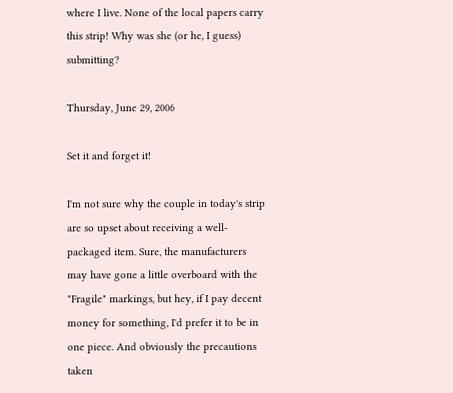where I live. None of the local papers carry this strip! Why was she (or he, I guess) submitting?

Thursday, June 29, 2006

Set it and forget it!

I'm not sure why the couple in today's strip are so upset about receiving a well-packaged item. Sure, the manufacturers may have gone a little overboard with the "Fragile" markings, but hey, if I pay decent money for something, I'd prefer it to be in one piece. And obviously the precautions taken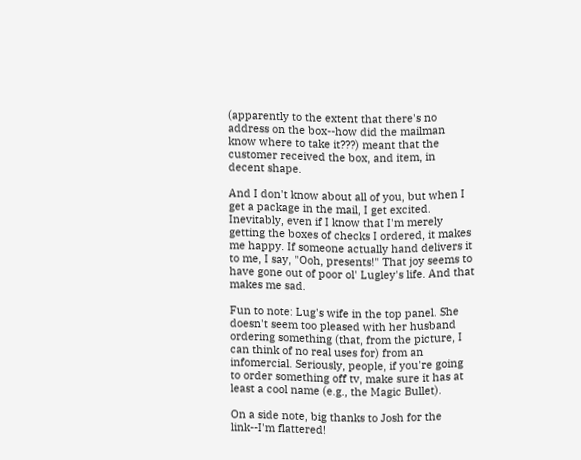(apparently to the extent that there's no address on the box--how did the mailman know where to take it???) meant that the customer received the box, and item, in decent shape.

And I don't know about all of you, but when I get a package in the mail, I get excited. Inevitably, even if I know that I'm merely getting the boxes of checks I ordered, it makes me happy. If someone actually hand delivers it to me, I say, "Ooh, presents!" That joy seems to have gone out of poor ol' Lugley's life. And that makes me sad.

Fun to note: Lug's wife in the top panel. She doesn't seem too pleased with her husband ordering something (that, from the picture, I can think of no real uses for) from an infomercial. Seriously, people, if you're going to order something off tv, make sure it has at least a cool name (e.g., the Magic Bullet).

On a side note, big thanks to Josh for the link--I'm flattered!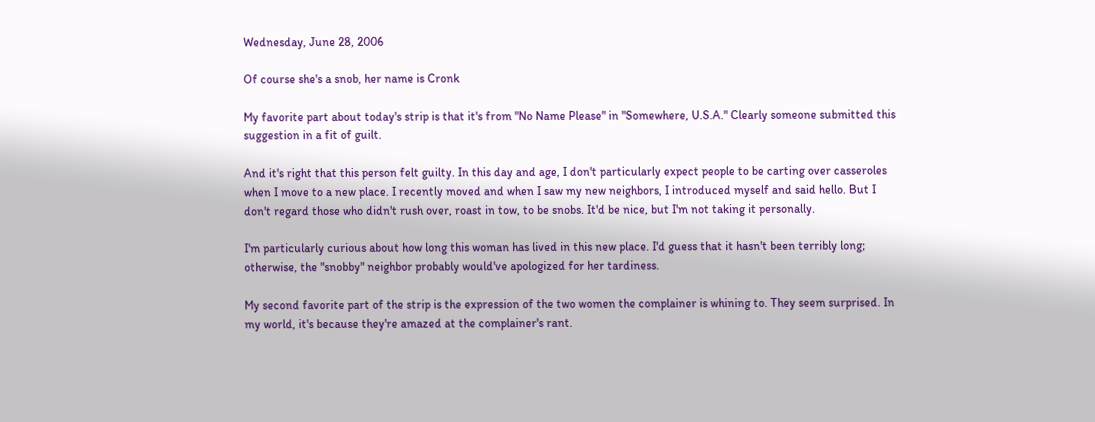Wednesday, June 28, 2006

Of course she's a snob, her name is Cronk

My favorite part about today's strip is that it's from "No Name Please" in "Somewhere, U.S.A." Clearly someone submitted this suggestion in a fit of guilt.

And it's right that this person felt guilty. In this day and age, I don't particularly expect people to be carting over casseroles when I move to a new place. I recently moved and when I saw my new neighbors, I introduced myself and said hello. But I don't regard those who didn't rush over, roast in tow, to be snobs. It'd be nice, but I'm not taking it personally.

I'm particularly curious about how long this woman has lived in this new place. I'd guess that it hasn't been terribly long; otherwise, the "snobby" neighbor probably would've apologized for her tardiness.

My second favorite part of the strip is the expression of the two women the complainer is whining to. They seem surprised. In my world, it's because they're amazed at the complainer's rant.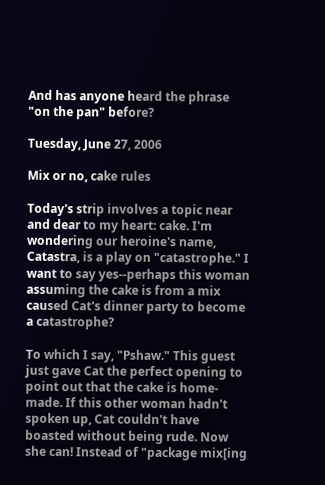And has anyone heard the phrase "on the pan" before?

Tuesday, June 27, 2006

Mix or no, cake rules

Today's strip involves a topic near and dear to my heart: cake. I'm wondering our heroine's name, Catastra, is a play on "catastrophe." I want to say yes--perhaps this woman assuming the cake is from a mix caused Cat's dinner party to become a catastrophe?

To which I say, "Pshaw." This guest just gave Cat the perfect opening to point out that the cake is home-made. If this other woman hadn't spoken up, Cat couldn't have boasted without being rude. Now she can! Instead of "package mix[ing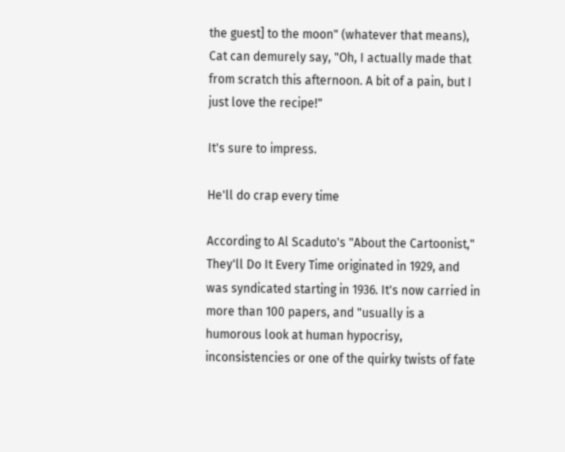the guest] to the moon" (whatever that means), Cat can demurely say, "Oh, I actually made that from scratch this afternoon. A bit of a pain, but I just love the recipe!"

It's sure to impress.

He'll do crap every time

According to Al Scaduto's "About the Cartoonist," They'll Do It Every Time originated in 1929, and was syndicated starting in 1936. It's now carried in more than 100 papers, and "usually is a humorous look at human hypocrisy, inconsistencies or one of the quirky twists of fate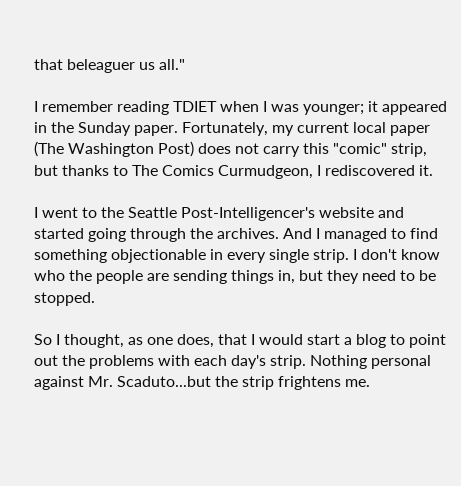that beleaguer us all."

I remember reading TDIET when I was younger; it appeared in the Sunday paper. Fortunately, my current local paper (The Washington Post) does not carry this "comic" strip, but thanks to The Comics Curmudgeon, I rediscovered it.

I went to the Seattle Post-Intelligencer's website and started going through the archives. And I managed to find something objectionable in every single strip. I don't know who the people are sending things in, but they need to be stopped.

So I thought, as one does, that I would start a blog to point out the problems with each day's strip. Nothing personal against Mr. Scaduto...but the strip frightens me.